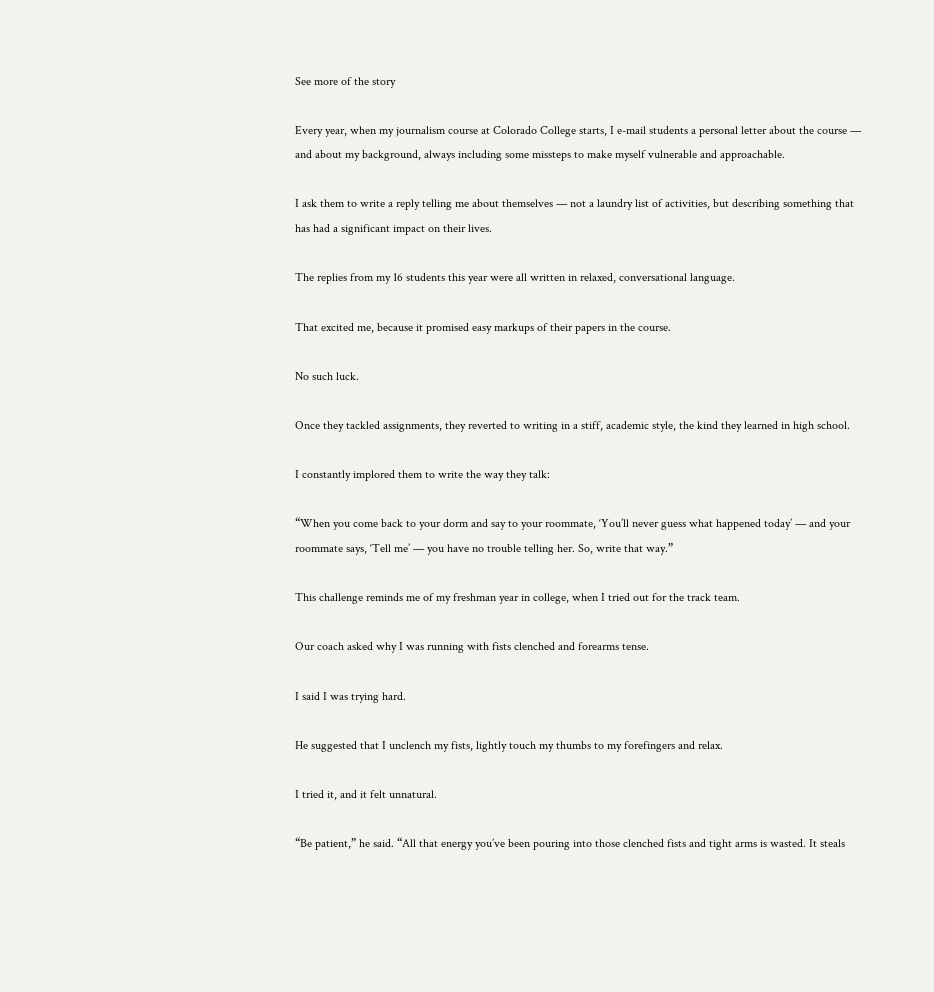See more of the story

Every year, when my journalism course at Colorado College starts, I e-mail students a personal letter about the course — and about my background, always including some missteps to make myself vulnerable and approachable.

I ask them to write a reply telling me about themselves — not a laundry list of activities, but describing something that has had a significant impact on their lives.

The replies from my 16 students this year were all written in relaxed, conversational language.

That excited me, because it promised easy markups of their papers in the course.

No such luck.

Once they tackled assignments, they reverted to writing in a stiff, academic style, the kind they learned in high school.

I constantly implored them to write the way they talk:

“When you come back to your dorm and say to your roommate, ‘You’ll never guess what happened today’ — and your roommate says, ‘Tell me’ — you have no trouble telling her. So, write that way.”

This challenge reminds me of my freshman year in college, when I tried out for the track team.

Our coach asked why I was running with fists clenched and forearms tense.

I said I was trying hard.

He suggested that I unclench my fists, lightly touch my thumbs to my forefingers and relax.

I tried it, and it felt unnatural.

“Be patient,” he said. “All that energy you’ve been pouring into those clenched fists and tight arms is wasted. It steals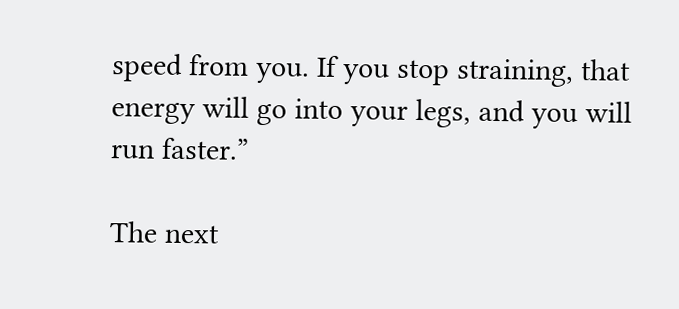speed from you. If you stop straining, that energy will go into your legs, and you will run faster.”

The next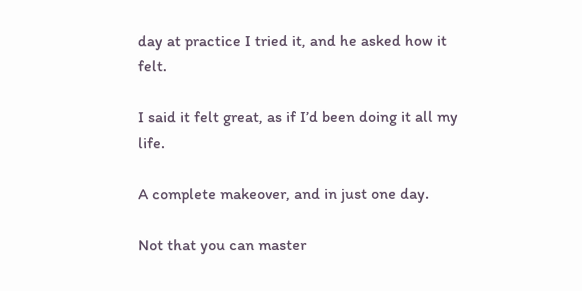day at practice I tried it, and he asked how it felt.

I said it felt great, as if I’d been doing it all my life.

A complete makeover, and in just one day.

Not that you can master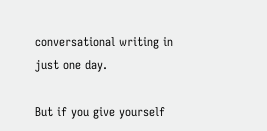conversational writing in just one day.

But if you give yourself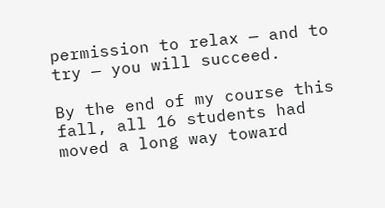permission to relax — and to try — you will succeed.

By the end of my course this fall, all 16 students had moved a long way toward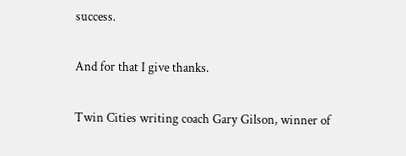success.

And for that I give thanks.

Twin Cities writing coach Gary Gilson, winner of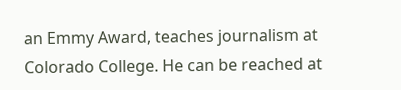an Emmy Award, teaches journalism at Colorado College. He can be reached at